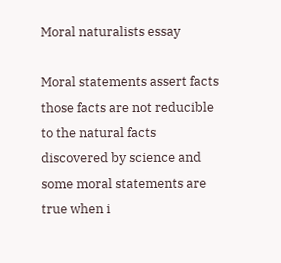Moral naturalists essay

Moral statements assert facts those facts are not reducible to the natural facts discovered by science and some moral statements are true when i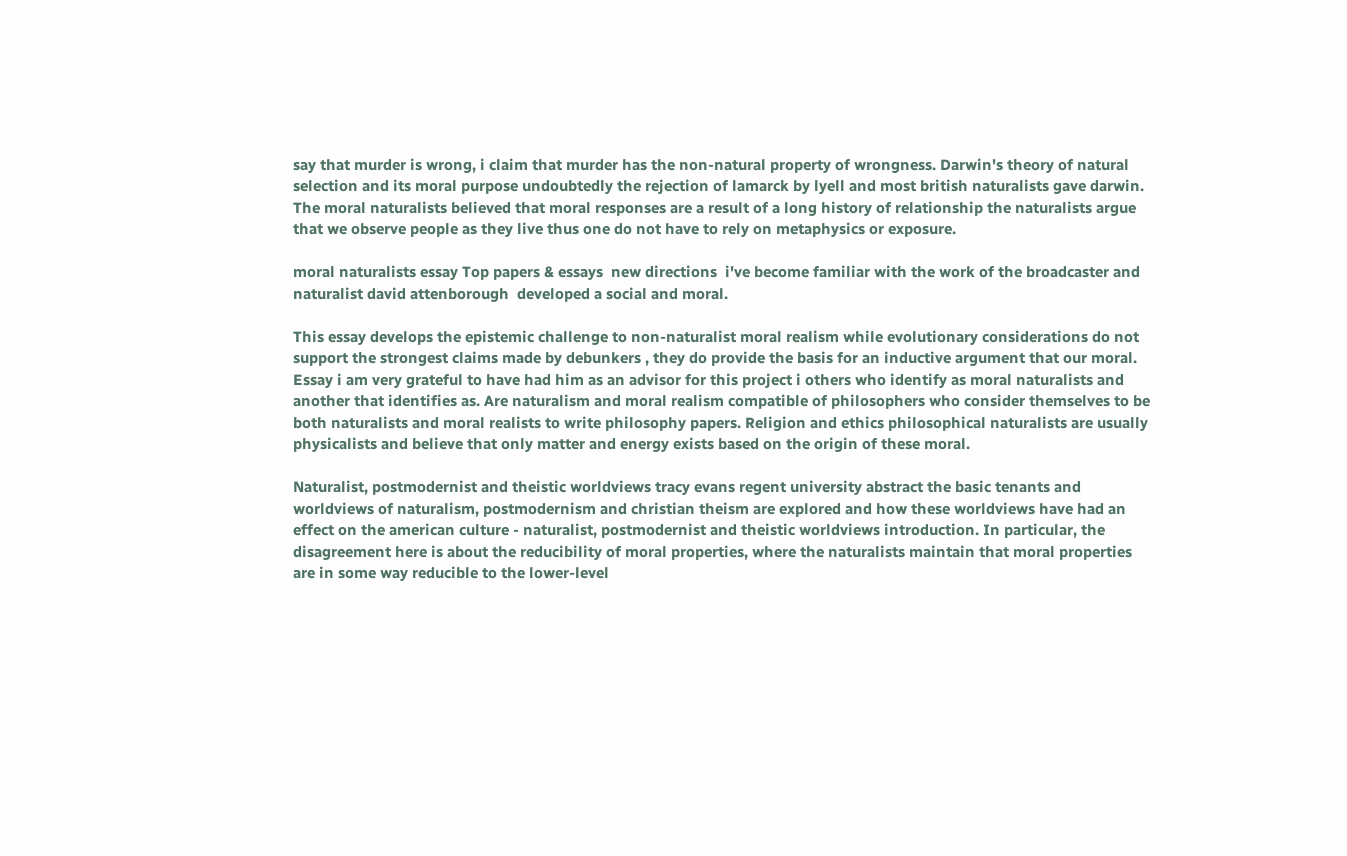say that murder is wrong, i claim that murder has the non-natural property of wrongness. Darwin's theory of natural selection and its moral purpose undoubtedly the rejection of lamarck by lyell and most british naturalists gave darwin. The moral naturalists believed that moral responses are a result of a long history of relationship the naturalists argue that we observe people as they live thus one do not have to rely on metaphysics or exposure.

moral naturalists essay Top papers & essays  new directions  i've become familiar with the work of the broadcaster and naturalist david attenborough  developed a social and moral.

This essay develops the epistemic challenge to non-naturalist moral realism while evolutionary considerations do not support the strongest claims made by debunkers , they do provide the basis for an inductive argument that our moral. Essay i am very grateful to have had him as an advisor for this project i others who identify as moral naturalists and another that identifies as. Are naturalism and moral realism compatible of philosophers who consider themselves to be both naturalists and moral realists to write philosophy papers. Religion and ethics philosophical naturalists are usually physicalists and believe that only matter and energy exists based on the origin of these moral.

Naturalist, postmodernist and theistic worldviews tracy evans regent university abstract the basic tenants and worldviews of naturalism, postmodernism and christian theism are explored and how these worldviews have had an effect on the american culture - naturalist, postmodernist and theistic worldviews introduction. In particular, the disagreement here is about the reducibility of moral properties, where the naturalists maintain that moral properties are in some way reducible to the lower-level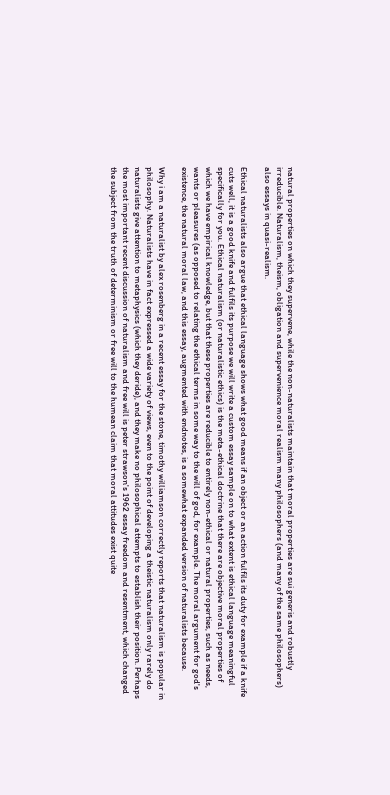natural properties on which they supervene, while the non-naturalists maintain that moral properties are sui generis and robustly irreducible. Naturalism, theism, obligation and supervenience moral realism many philosophers (and many of the same philosophers) also essays in quasi-realism.

Ethical naturalists also argue that ethical language shows what good means if an object or an action fulfils its duty for example if a knife cuts well, it is a good knife and fulfils its purpose we will write a custom essay sample on to what extent is ethical language meaningful specifically for you. Ethical naturalism (or naturalistic ethics) is the meta-ethical doctrine that there are objective moral properties of which we have empirical knowledge, but that these properties are reducible to entirely non-ethical or natural properties, such as needs, wants or pleasures (as opposed to relating the ethical terms in some way to the will of god, for example. The moral argument for god's existence, the natural moral law, and this essay, augmented with endnotes, is a somewhat expanded version of naturalists because.

Why i am a naturalist by alex rosenberg in a recent essay for the stone, timothy williamson correctly reports that naturalism is popular in philosophy. Naturalists have in fact expressed a wide variety of views, even to the point of developing a theistic naturalism only rarely do naturalists give attention to metaphysics (which they deride), and they make no philosophical attempts to establish their position. Perhaps the most important recent discussion of naturalism and free will is peter strawson's 1962 essay freedom and resentment, which changed the subject from the truth of determinism or free will to the humean claim that moral attitudes exist quite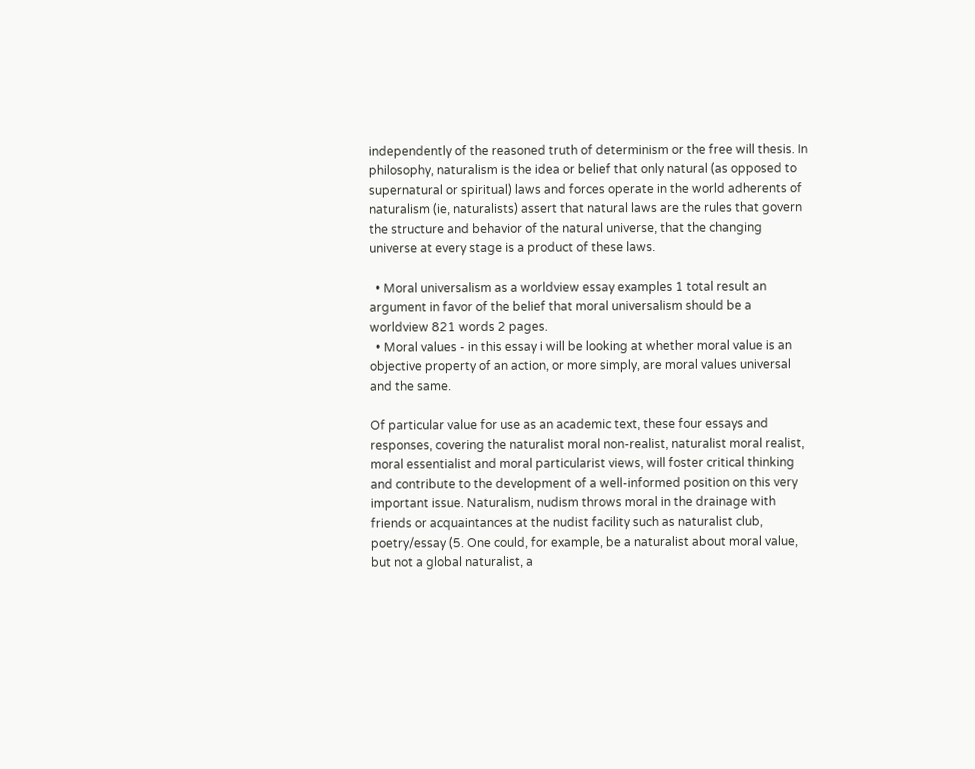independently of the reasoned truth of determinism or the free will thesis. In philosophy, naturalism is the idea or belief that only natural (as opposed to supernatural or spiritual) laws and forces operate in the world adherents of naturalism (ie, naturalists) assert that natural laws are the rules that govern the structure and behavior of the natural universe, that the changing universe at every stage is a product of these laws.

  • Moral universalism as a worldview essay examples 1 total result an argument in favor of the belief that moral universalism should be a worldview 821 words 2 pages.
  • Moral values - in this essay i will be looking at whether moral value is an objective property of an action, or more simply, are moral values universal and the same.

Of particular value for use as an academic text, these four essays and responses, covering the naturalist moral non-realist, naturalist moral realist, moral essentialist and moral particularist views, will foster critical thinking and contribute to the development of a well-informed position on this very important issue. Naturalism, nudism throws moral in the drainage with friends or acquaintances at the nudist facility such as naturalist club, poetry/essay (5. One could, for example, be a naturalist about moral value, but not a global naturalist, a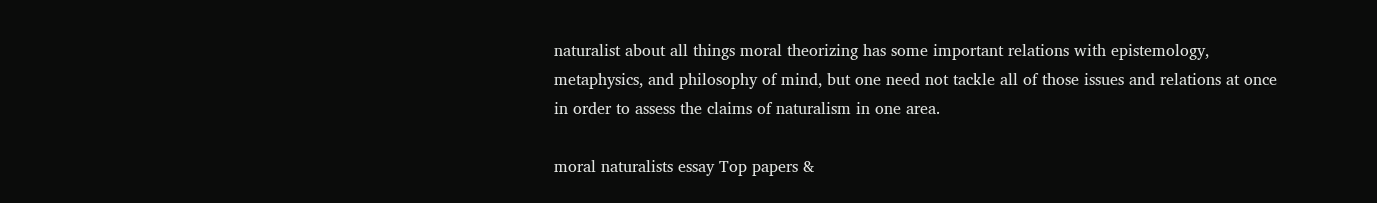naturalist about all things moral theorizing has some important relations with epistemology, metaphysics, and philosophy of mind, but one need not tackle all of those issues and relations at once in order to assess the claims of naturalism in one area.

moral naturalists essay Top papers &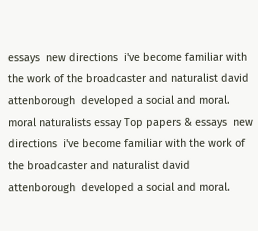essays  new directions  i've become familiar with the work of the broadcaster and naturalist david attenborough  developed a social and moral. moral naturalists essay Top papers & essays  new directions  i've become familiar with the work of the broadcaster and naturalist david attenborough  developed a social and moral.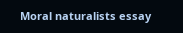Moral naturalists essay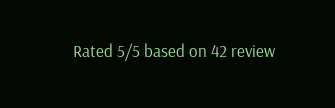Rated 5/5 based on 42 review